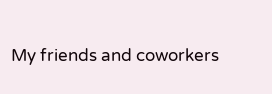My friends and coworkers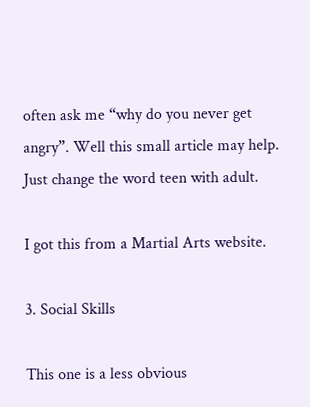often ask me “why do you never get angry”. Well this small article may help. Just change the word teen with adult.

I got this from a Martial Arts website.

3. Social Skills

This one is a less obvious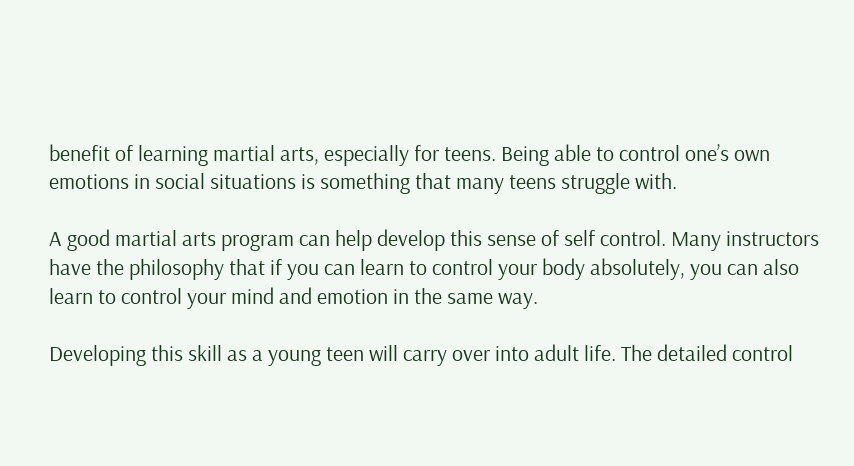benefit of learning martial arts, especially for teens. Being able to control one’s own emotions in social situations is something that many teens struggle with.

A good martial arts program can help develop this sense of self control. Many instructors have the philosophy that if you can learn to control your body absolutely, you can also learn to control your mind and emotion in the same way.

Developing this skill as a young teen will carry over into adult life. The detailed control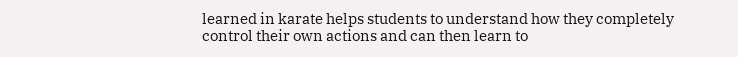learned in karate helps students to understand how they completely control their own actions and can then learn to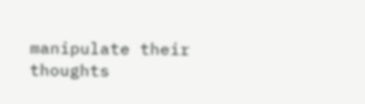manipulate their thoughts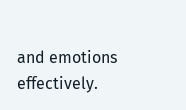and emotions effectively.